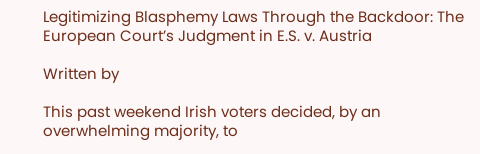Legitimizing Blasphemy Laws Through the Backdoor: The European Court’s Judgment in E.S. v. Austria

Written by

This past weekend Irish voters decided, by an overwhelming majority, to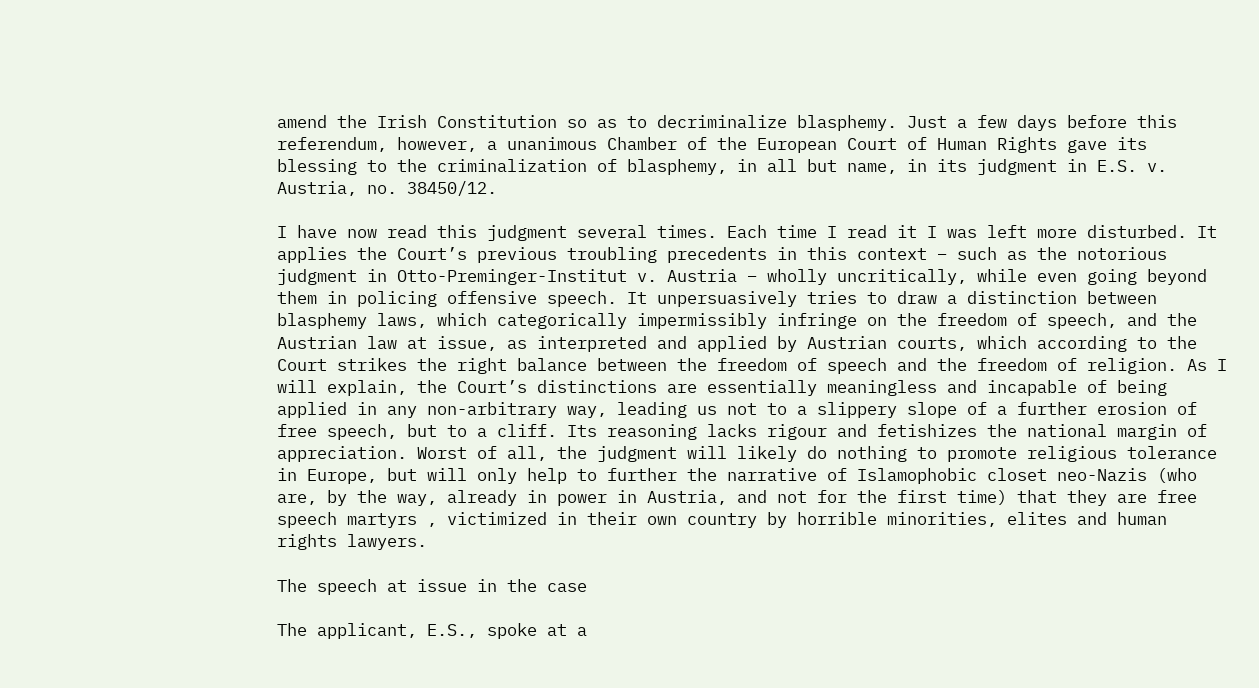amend the Irish Constitution so as to decriminalize blasphemy. Just a few days before this referendum, however, a unanimous Chamber of the European Court of Human Rights gave its blessing to the criminalization of blasphemy, in all but name, in its judgment in E.S. v. Austria, no. 38450/12.

I have now read this judgment several times. Each time I read it I was left more disturbed. It applies the Court’s previous troubling precedents in this context – such as the notorious judgment in Otto-Preminger-Institut v. Austria – wholly uncritically, while even going beyond them in policing offensive speech. It unpersuasively tries to draw a distinction between blasphemy laws, which categorically impermissibly infringe on the freedom of speech, and the Austrian law at issue, as interpreted and applied by Austrian courts, which according to the Court strikes the right balance between the freedom of speech and the freedom of religion. As I will explain, the Court’s distinctions are essentially meaningless and incapable of being applied in any non-arbitrary way, leading us not to a slippery slope of a further erosion of free speech, but to a cliff. Its reasoning lacks rigour and fetishizes the national margin of appreciation. Worst of all, the judgment will likely do nothing to promote religious tolerance in Europe, but will only help to further the narrative of Islamophobic closet neo-Nazis (who are, by the way, already in power in Austria, and not for the first time) that they are free speech martyrs , victimized in their own country by horrible minorities, elites and human rights lawyers.

The speech at issue in the case

The applicant, E.S., spoke at a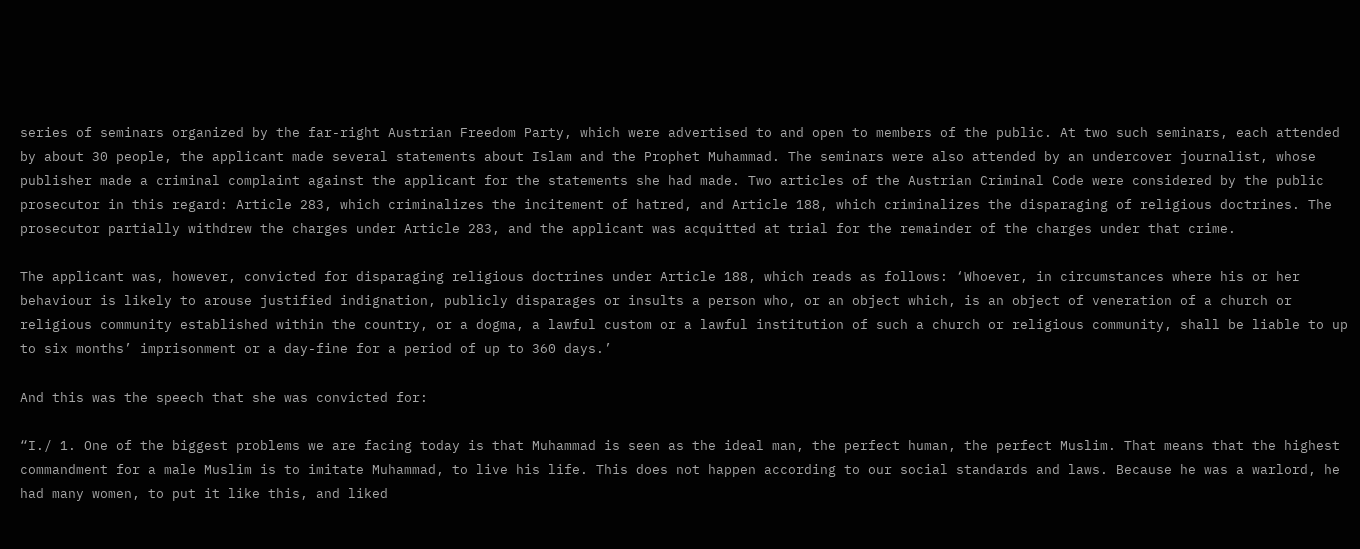series of seminars organized by the far-right Austrian Freedom Party, which were advertised to and open to members of the public. At two such seminars, each attended by about 30 people, the applicant made several statements about Islam and the Prophet Muhammad. The seminars were also attended by an undercover journalist, whose publisher made a criminal complaint against the applicant for the statements she had made. Two articles of the Austrian Criminal Code were considered by the public prosecutor in this regard: Article 283, which criminalizes the incitement of hatred, and Article 188, which criminalizes the disparaging of religious doctrines. The prosecutor partially withdrew the charges under Article 283, and the applicant was acquitted at trial for the remainder of the charges under that crime.

The applicant was, however, convicted for disparaging religious doctrines under Article 188, which reads as follows: ‘Whoever, in circumstances where his or her behaviour is likely to arouse justified indignation, publicly disparages or insults a person who, or an object which, is an object of veneration of a church or religious community established within the country, or a dogma, a lawful custom or a lawful institution of such a church or religious community, shall be liable to up to six months’ imprisonment or a day-fine for a period of up to 360 days.’

And this was the speech that she was convicted for:

“I./ 1. One of the biggest problems we are facing today is that Muhammad is seen as the ideal man, the perfect human, the perfect Muslim. That means that the highest commandment for a male Muslim is to imitate Muhammad, to live his life. This does not happen according to our social standards and laws. Because he was a warlord, he had many women, to put it like this, and liked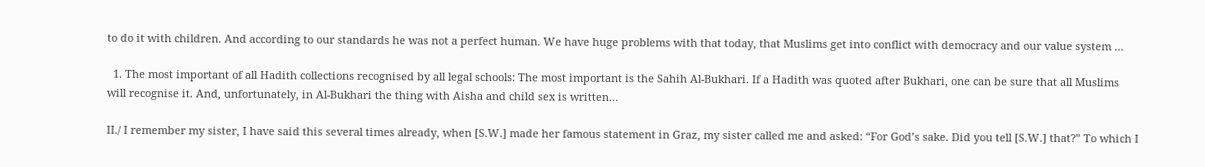to do it with children. And according to our standards he was not a perfect human. We have huge problems with that today, that Muslims get into conflict with democracy and our value system …

  1. The most important of all Hadith collections recognised by all legal schools: The most important is the Sahih Al-Bukhari. If a Hadith was quoted after Bukhari, one can be sure that all Muslims will recognise it. And, unfortunately, in Al-Bukhari the thing with Aisha and child sex is written…

II./ I remember my sister, I have said this several times already, when [S.W.] made her famous statement in Graz, my sister called me and asked: “For God’s sake. Did you tell [S.W.] that?” To which I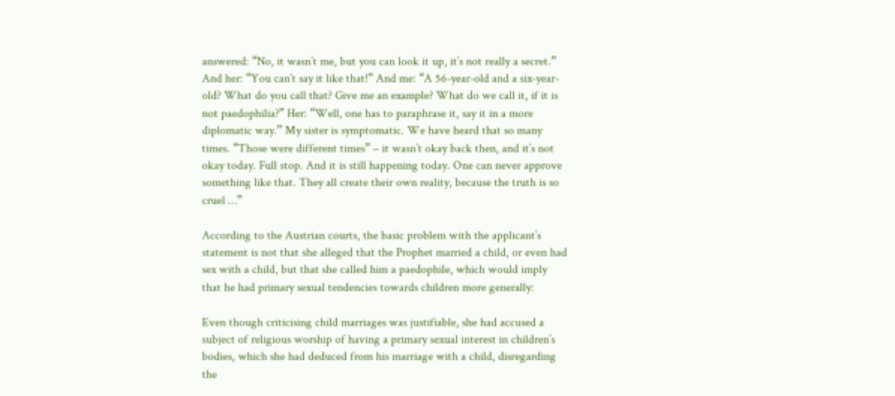answered: “No, it wasn’t me, but you can look it up, it’s not really a secret.” And her: “You can’t say it like that!” And me: “A 56-year-old and a six-year-old? What do you call that? Give me an example? What do we call it, if it is not paedophilia?” Her: “Well, one has to paraphrase it, say it in a more diplomatic way.” My sister is symptomatic. We have heard that so many times. “Those were different times” – it wasn’t okay back then, and it’s not okay today. Full stop. And it is still happening today. One can never approve something like that. They all create their own reality, because the truth is so cruel …”

According to the Austrian courts, the basic problem with the applicant’s statement is not that she alleged that the Prophet married a child, or even had sex with a child, but that she called him a paedophile, which would imply that he had primary sexual tendencies towards children more generally:

Even though criticising child marriages was justifiable, she had accused a subject of religious worship of having a primary sexual interest in children’s bodies, which she had deduced from his marriage with a child, disregarding the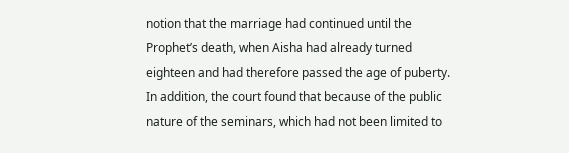notion that the marriage had continued until the Prophet’s death, when Aisha had already turned eighteen and had therefore passed the age of puberty. In addition, the court found that because of the public nature of the seminars, which had not been limited to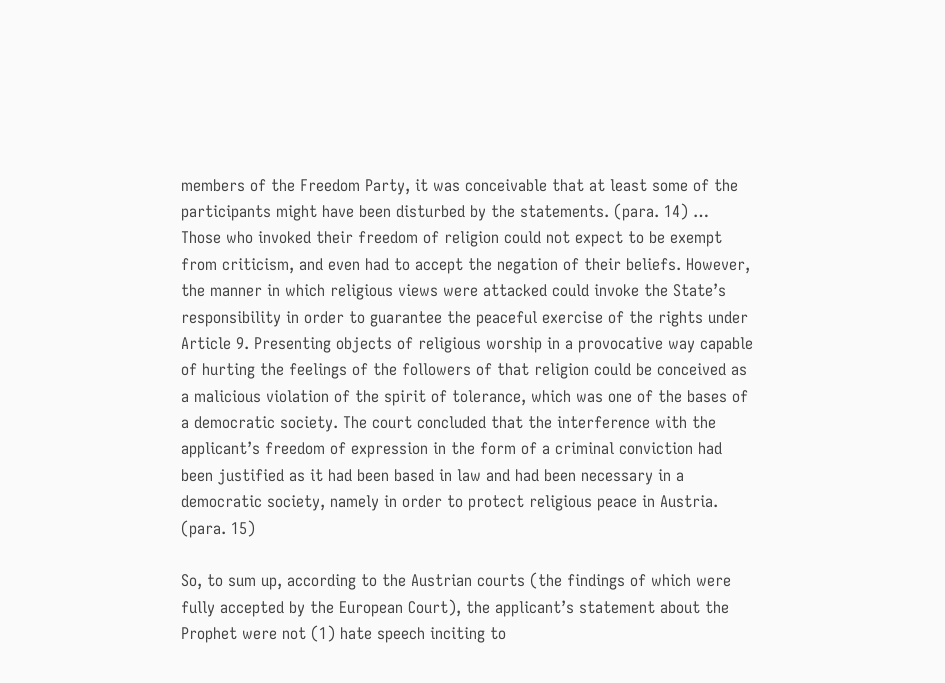members of the Freedom Party, it was conceivable that at least some of the participants might have been disturbed by the statements. (para. 14) …  Those who invoked their freedom of religion could not expect to be exempt from criticism, and even had to accept the negation of their beliefs. However, the manner in which religious views were attacked could invoke the State’s responsibility in order to guarantee the peaceful exercise of the rights under Article 9. Presenting objects of religious worship in a provocative way capable of hurting the feelings of the followers of that religion could be conceived as a malicious violation of the spirit of tolerance, which was one of the bases of a democratic society. The court concluded that the interference with the applicant’s freedom of expression in the form of a criminal conviction had been justified as it had been based in law and had been necessary in a democratic society, namely in order to protect religious peace in Austria. (para. 15)

So, to sum up, according to the Austrian courts (the findings of which were fully accepted by the European Court), the applicant’s statement about the Prophet were not (1) hate speech inciting to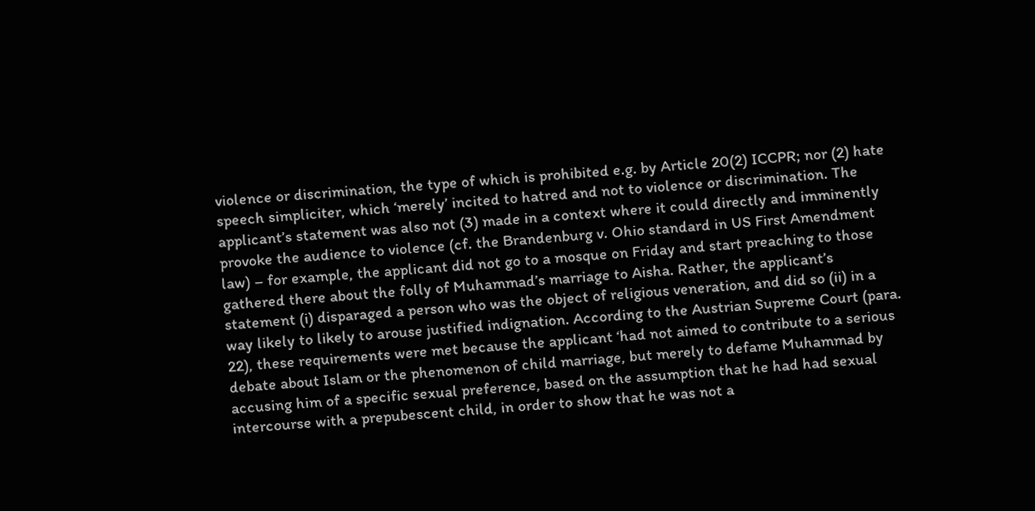violence or discrimination, the type of which is prohibited e.g. by Article 20(2) ICCPR; nor (2) hate speech simpliciter, which ‘merely’ incited to hatred and not to violence or discrimination. The applicant’s statement was also not (3) made in a context where it could directly and imminently provoke the audience to violence (cf. the Brandenburg v. Ohio standard in US First Amendment law) – for example, the applicant did not go to a mosque on Friday and start preaching to those gathered there about the folly of Muhammad’s marriage to Aisha. Rather, the applicant’s statement (i) disparaged a person who was the object of religious veneration, and did so (ii) in a way likely to likely to arouse justified indignation. According to the Austrian Supreme Court (para. 22), these requirements were met because the applicant ‘had not aimed to contribute to a serious debate about Islam or the phenomenon of child marriage, but merely to defame Muhammad by accusing him of a specific sexual preference, based on the assumption that he had had sexual intercourse with a prepubescent child, in order to show that he was not a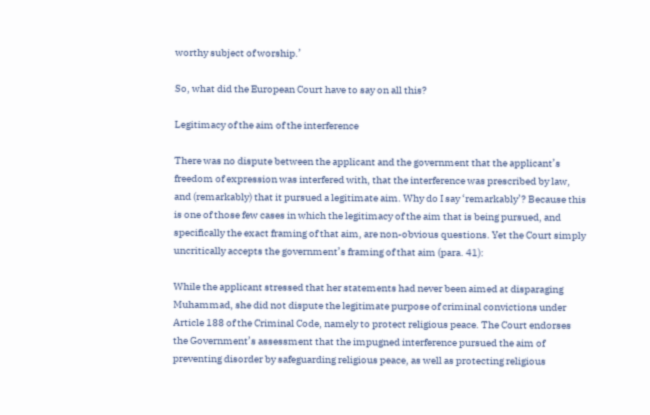worthy subject of worship.’

So, what did the European Court have to say on all this?

Legitimacy of the aim of the interference

There was no dispute between the applicant and the government that the applicant’s freedom of expression was interfered with, that the interference was prescribed by law, and (remarkably) that it pursued a legitimate aim. Why do I say ‘remarkably’? Because this is one of those few cases in which the legitimacy of the aim that is being pursued, and specifically the exact framing of that aim, are non-obvious questions. Yet the Court simply uncritically accepts the government’s framing of that aim (para. 41):

While the applicant stressed that her statements had never been aimed at disparaging Muhammad, she did not dispute the legitimate purpose of criminal convictions under Article 188 of the Criminal Code, namely to protect religious peace. The Court endorses the Government’s assessment that the impugned interference pursued the aim of preventing disorder by safeguarding religious peace, as well as protecting religious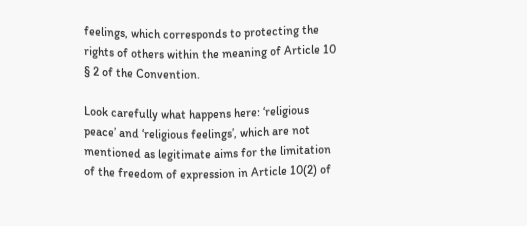feelings, which corresponds to protecting the rights of others within the meaning of Article 10 § 2 of the Convention.

Look carefully what happens here: ‘religious peace’ and ‘religious feelings’, which are not mentioned as legitimate aims for the limitation of the freedom of expression in Article 10(2) of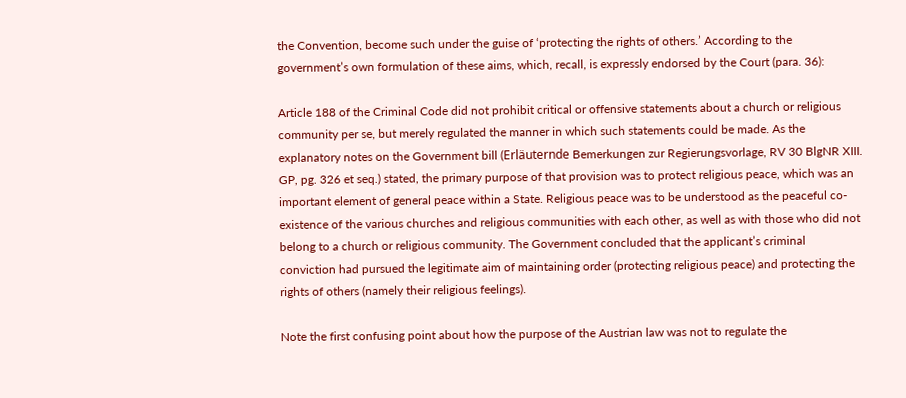the Convention, become such under the guise of ‘protecting the rights of others.’ According to the government’s own formulation of these aims, which, recall, is expressly endorsed by the Court (para. 36):

Article 188 of the Criminal Code did not prohibit critical or offensive statements about a church or religious community per se, but merely regulated the manner in which such statements could be made. As the explanatory notes on the Government bill (Erläuternde Bemerkungen zur Regierungsvorlage, RV 30 BlgNR XIII. GP, pg. 326 et seq.) stated, the primary purpose of that provision was to protect religious peace, which was an important element of general peace within a State. Religious peace was to be understood as the peaceful co-existence of the various churches and religious communities with each other, as well as with those who did not belong to a church or religious community. The Government concluded that the applicant’s criminal conviction had pursued the legitimate aim of maintaining order (protecting religious peace) and protecting the rights of others (namely their religious feelings).

Note the first confusing point about how the purpose of the Austrian law was not to regulate the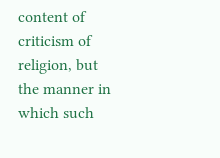content of criticism of religion, but the manner in which such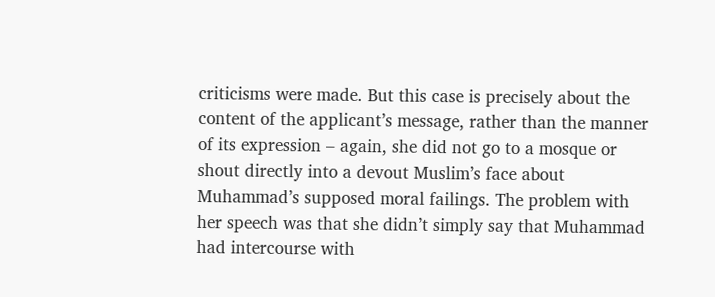criticisms were made. But this case is precisely about the content of the applicant’s message, rather than the manner of its expression – again, she did not go to a mosque or shout directly into a devout Muslim’s face about Muhammad’s supposed moral failings. The problem with her speech was that she didn’t simply say that Muhammad had intercourse with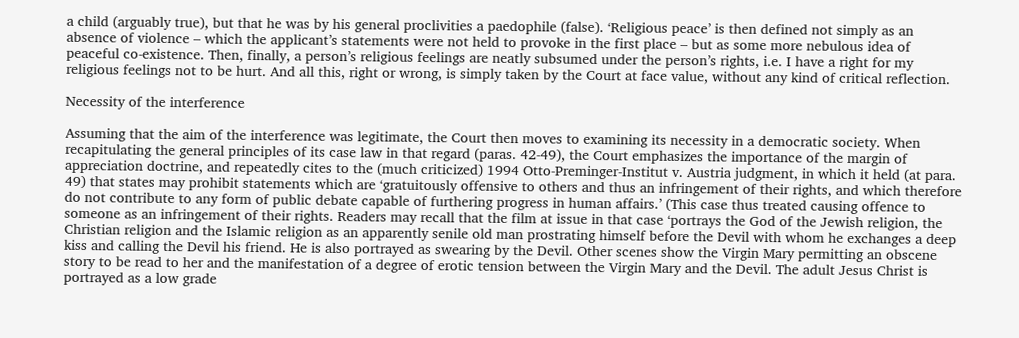a child (arguably true), but that he was by his general proclivities a paedophile (false). ‘Religious peace’ is then defined not simply as an absence of violence – which the applicant’s statements were not held to provoke in the first place – but as some more nebulous idea of peaceful co-existence. Then, finally, a person’s religious feelings are neatly subsumed under the person’s rights, i.e. I have a right for my religious feelings not to be hurt. And all this, right or wrong, is simply taken by the Court at face value, without any kind of critical reflection.

Necessity of the interference

Assuming that the aim of the interference was legitimate, the Court then moves to examining its necessity in a democratic society. When recapitulating the general principles of its case law in that regard (paras. 42-49), the Court emphasizes the importance of the margin of appreciation doctrine, and repeatedly cites to the (much criticized) 1994 Otto-Preminger-Institut v. Austria judgment, in which it held (at para. 49) that states may prohibit statements which are ‘gratuitously offensive to others and thus an infringement of their rights, and which therefore do not contribute to any form of public debate capable of furthering progress in human affairs.’ (This case thus treated causing offence to someone as an infringement of their rights. Readers may recall that the film at issue in that case ‘portrays the God of the Jewish religion, the Christian religion and the Islamic religion as an apparently senile old man prostrating himself before the Devil with whom he exchanges a deep kiss and calling the Devil his friend. He is also portrayed as swearing by the Devil. Other scenes show the Virgin Mary permitting an obscene story to be read to her and the manifestation of a degree of erotic tension between the Virgin Mary and the Devil. The adult Jesus Christ is portrayed as a low grade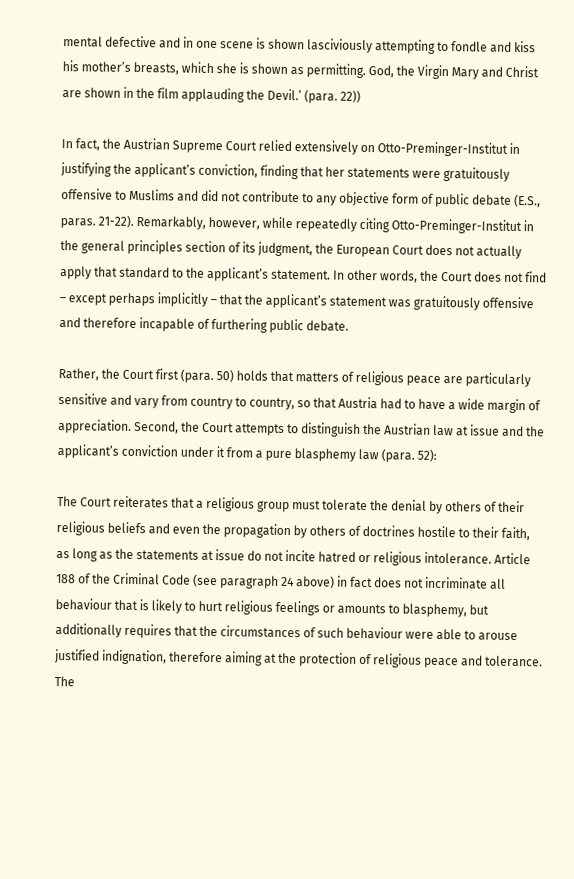mental defective and in one scene is shown lasciviously attempting to fondle and kiss his mother’s breasts, which she is shown as permitting. God, the Virgin Mary and Christ are shown in the film applauding the Devil.’ (para. 22))

In fact, the Austrian Supreme Court relied extensively on Otto-Preminger-Institut in justifying the applicant’s conviction, finding that her statements were gratuitously offensive to Muslims and did not contribute to any objective form of public debate (E.S., paras. 21-22). Remarkably, however, while repeatedly citing Otto-Preminger-Institut in the general principles section of its judgment, the European Court does not actually apply that standard to the applicant’s statement. In other words, the Court does not find – except perhaps implicitly – that the applicant’s statement was gratuitously offensive and therefore incapable of furthering public debate.

Rather, the Court first (para. 50) holds that matters of religious peace are particularly sensitive and vary from country to country, so that Austria had to have a wide margin of appreciation. Second, the Court attempts to distinguish the Austrian law at issue and the applicant’s conviction under it from a pure blasphemy law (para. 52):

The Court reiterates that a religious group must tolerate the denial by others of their religious beliefs and even the propagation by others of doctrines hostile to their faith, as long as the statements at issue do not incite hatred or religious intolerance. Article 188 of the Criminal Code (see paragraph 24 above) in fact does not incriminate all behaviour that is likely to hurt religious feelings or amounts to blasphemy, but additionally requires that the circumstances of such behaviour were able to arouse justified indignation, therefore aiming at the protection of religious peace and tolerance. The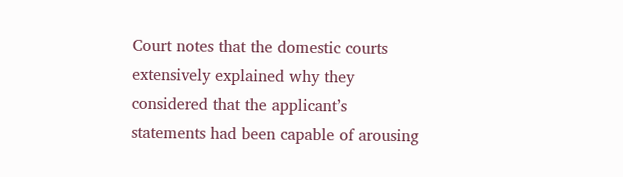Court notes that the domestic courts extensively explained why they considered that the applicant’s statements had been capable of arousing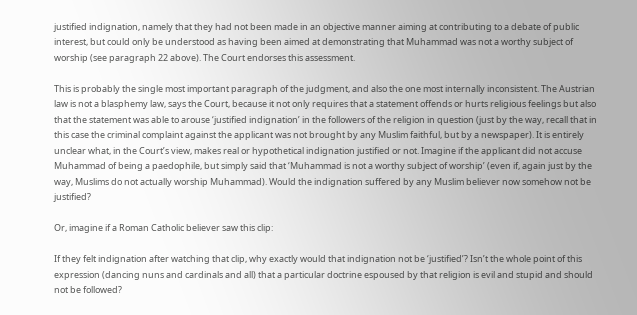justified indignation, namely that they had not been made in an objective manner aiming at contributing to a debate of public interest, but could only be understood as having been aimed at demonstrating that Muhammad was not a worthy subject of worship (see paragraph 22 above). The Court endorses this assessment.

This is probably the single most important paragraph of the judgment, and also the one most internally inconsistent. The Austrian law is not a blasphemy law, says the Court, because it not only requires that a statement offends or hurts religious feelings but also that the statement was able to arouse ‘justified indignation’ in the followers of the religion in question (just by the way, recall that in this case the criminal complaint against the applicant was not brought by any Muslim faithful, but by a newspaper). It is entirely unclear what, in the Court’s view, makes real or hypothetical indignation justified or not. Imagine if the applicant did not accuse Muhammad of being a paedophile, but simply said that ‘Muhammad is not a worthy subject of worship’ (even if, again just by the way, Muslims do not actually worship Muhammad). Would the indignation suffered by any Muslim believer now somehow not be justified?

Or, imagine if a Roman Catholic believer saw this clip:

If they felt indignation after watching that clip, why exactly would that indignation not be ‘justified’? Isn’t the whole point of this expression (dancing nuns and cardinals and all) that a particular doctrine espoused by that religion is evil and stupid and should not be followed?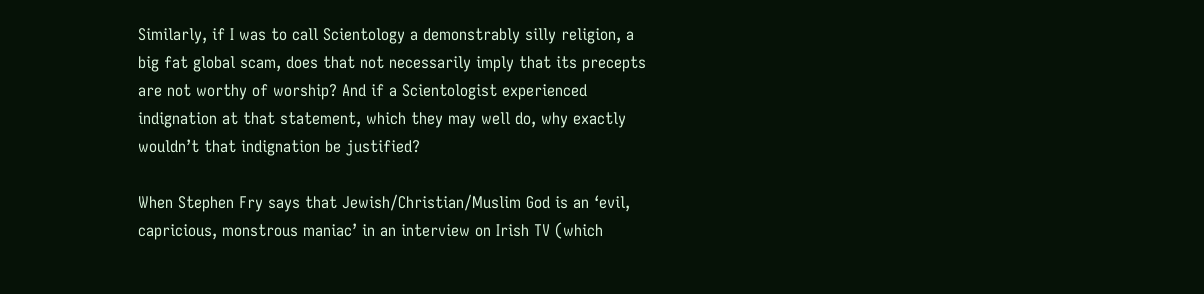Similarly, if I was to call Scientology a demonstrably silly religion, a big fat global scam, does that not necessarily imply that its precepts are not worthy of worship? And if a Scientologist experienced indignation at that statement, which they may well do, why exactly wouldn’t that indignation be justified?

When Stephen Fry says that Jewish/Christian/Muslim God is an ‘evil, capricious, monstrous maniac’ in an interview on Irish TV (which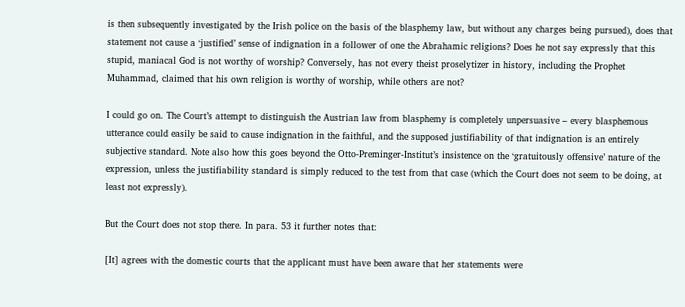is then subsequently investigated by the Irish police on the basis of the blasphemy law, but without any charges being pursued), does that statement not cause a ‘justified’ sense of indignation in a follower of one the Abrahamic religions? Does he not say expressly that this stupid, maniacal God is not worthy of worship? Conversely, has not every theist proselytizer in history, including the Prophet Muhammad, claimed that his own religion is worthy of worship, while others are not?

I could go on. The Court’s attempt to distinguish the Austrian law from blasphemy is completely unpersuasive – every blasphemous utterance could easily be said to cause indignation in the faithful, and the supposed justifiability of that indignation is an entirely subjective standard. Note also how this goes beyond the Otto-Preminger-Institut’s insistence on the ‘gratuitously offensive’ nature of the expression, unless the justifiability standard is simply reduced to the test from that case (which the Court does not seem to be doing, at least not expressly).

But the Court does not stop there. In para. 53 it further notes that:

[It] agrees with the domestic courts that the applicant must have been aware that her statements were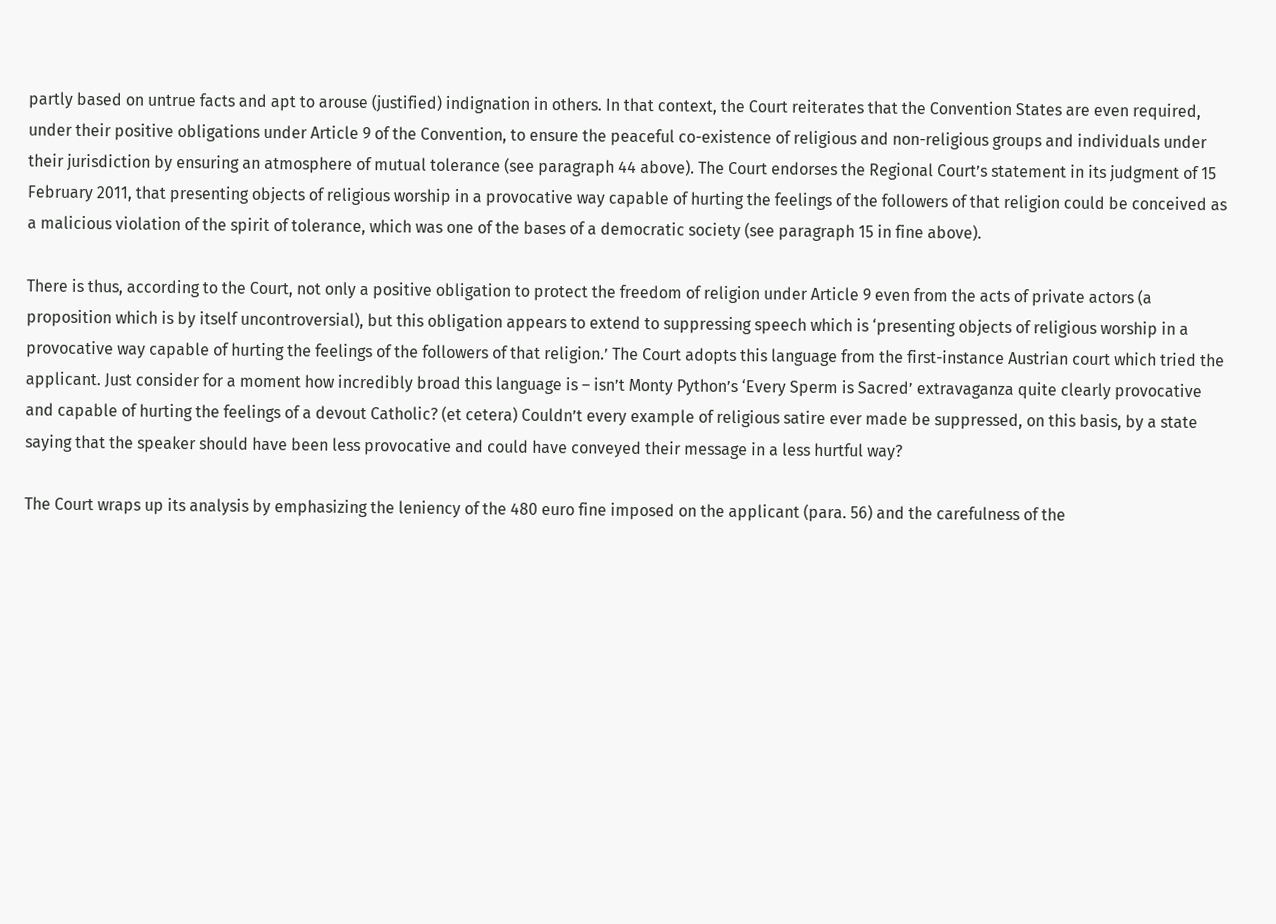partly based on untrue facts and apt to arouse (justified) indignation in others. In that context, the Court reiterates that the Convention States are even required, under their positive obligations under Article 9 of the Convention, to ensure the peaceful co-existence of religious and non-religious groups and individuals under their jurisdiction by ensuring an atmosphere of mutual tolerance (see paragraph 44 above). The Court endorses the Regional Court’s statement in its judgment of 15 February 2011, that presenting objects of religious worship in a provocative way capable of hurting the feelings of the followers of that religion could be conceived as a malicious violation of the spirit of tolerance, which was one of the bases of a democratic society (see paragraph 15 in fine above).

There is thus, according to the Court, not only a positive obligation to protect the freedom of religion under Article 9 even from the acts of private actors (a proposition which is by itself uncontroversial), but this obligation appears to extend to suppressing speech which is ‘presenting objects of religious worship in a provocative way capable of hurting the feelings of the followers of that religion.’ The Court adopts this language from the first-instance Austrian court which tried the applicant. Just consider for a moment how incredibly broad this language is – isn’t Monty Python’s ‘Every Sperm is Sacred’ extravaganza quite clearly provocative and capable of hurting the feelings of a devout Catholic? (et cetera) Couldn’t every example of religious satire ever made be suppressed, on this basis, by a state saying that the speaker should have been less provocative and could have conveyed their message in a less hurtful way?

The Court wraps up its analysis by emphasizing the leniency of the 480 euro fine imposed on the applicant (para. 56) and the carefulness of the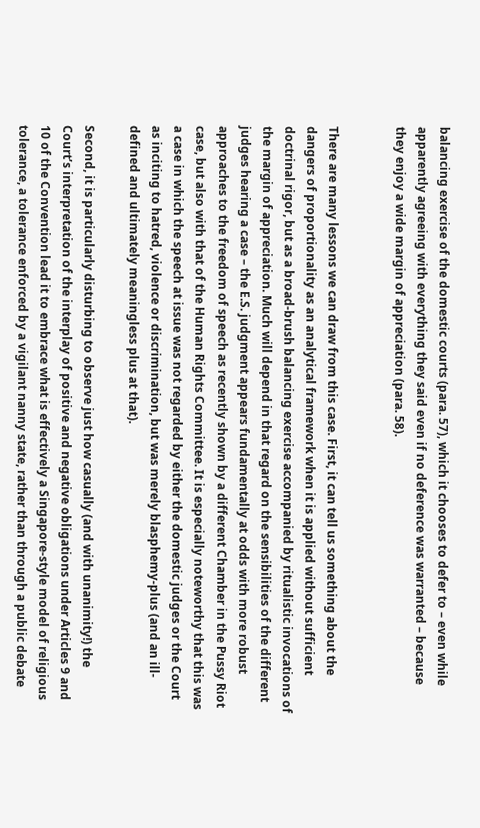balancing exercise of the domestic courts (para. 57), which it chooses to defer to – even while apparently agreeing with everything they said even if no deference was warranted – because they enjoy a wide margin of appreciation (para. 58).


There are many lessons we can draw from this case. First, it can tell us something about the dangers of proportionality as an analytical framework when it is applied without sufficient doctrinal rigor, but as a broad-brush balancing exercise accompanied by ritualistic invocations of the margin of appreciation. Much will depend in that regard on the sensibilities of the different judges hearing a case – the E.S. judgment appears fundamentally at odds with more robust approaches to the freedom of speech as recently shown by a different Chamber in the Pussy Riot case, but also with that of the Human Rights Committee. It is especially noteworthy that this was a case in which the speech at issue was not regarded by either the domestic judges or the Court as inciting to hatred, violence or discrimination, but was merely blasphemy-plus (and an ill-defined and ultimately meaningless plus at that).

Second, it is particularly disturbing to observe just how casually (and with unanimity!) the Court’s interpretation of the interplay of positive and negative obligations under Articles 9 and 10 of the Convention lead it to embrace what is effectively a Singapore-style model of religious tolerance, a tolerance enforced by a vigilant nanny state, rather than through a public debate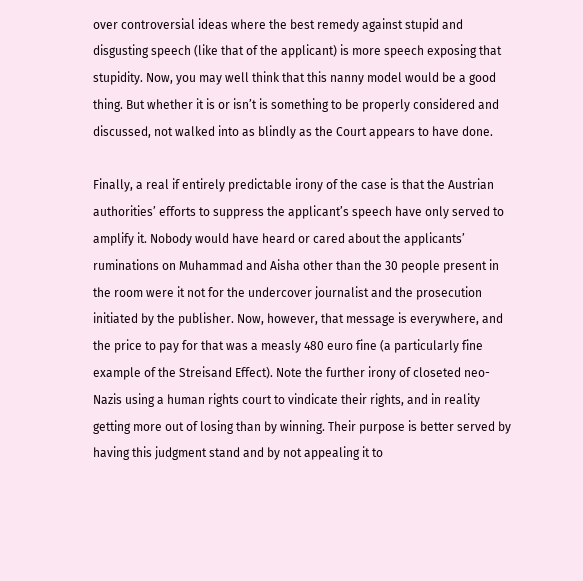over controversial ideas where the best remedy against stupid and disgusting speech (like that of the applicant) is more speech exposing that stupidity. Now, you may well think that this nanny model would be a good thing. But whether it is or isn’t is something to be properly considered and discussed, not walked into as blindly as the Court appears to have done.

Finally, a real if entirely predictable irony of the case is that the Austrian authorities’ efforts to suppress the applicant’s speech have only served to amplify it. Nobody would have heard or cared about the applicants’ ruminations on Muhammad and Aisha other than the 30 people present in the room were it not for the undercover journalist and the prosecution initiated by the publisher. Now, however, that message is everywhere, and the price to pay for that was a measly 480 euro fine (a particularly fine example of the Streisand Effect). Note the further irony of closeted neo-Nazis using a human rights court to vindicate their rights, and in reality getting more out of losing than by winning. Their purpose is better served by having this judgment stand and by not appealing it to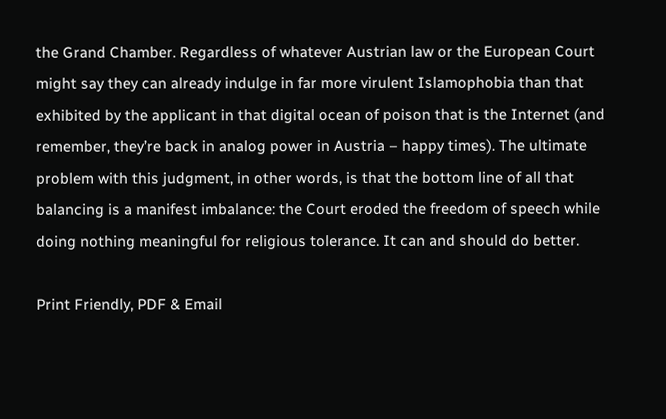the Grand Chamber. Regardless of whatever Austrian law or the European Court might say they can already indulge in far more virulent Islamophobia than that exhibited by the applicant in that digital ocean of poison that is the Internet (and remember, they’re back in analog power in Austria – happy times). The ultimate problem with this judgment, in other words, is that the bottom line of all that balancing is a manifest imbalance: the Court eroded the freedom of speech while doing nothing meaningful for religious tolerance. It can and should do better.

Print Friendly, PDF & Email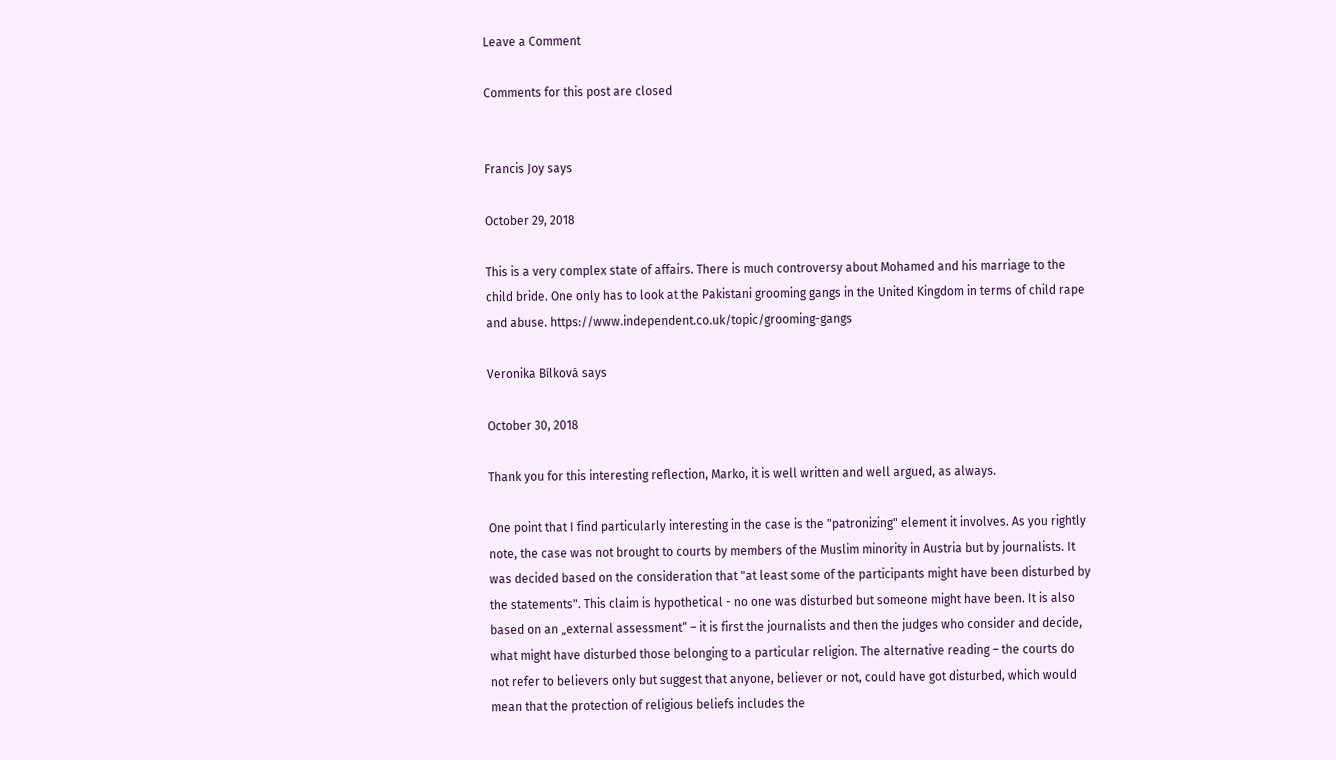Leave a Comment

Comments for this post are closed


Francis Joy says

October 29, 2018

This is a very complex state of affairs. There is much controversy about Mohamed and his marriage to the child bride. One only has to look at the Pakistani grooming gangs in the United Kingdom in terms of child rape and abuse. https://www.independent.co.uk/topic/grooming-gangs

Veronika Bílková says

October 30, 2018

Thank you for this interesting reflection, Marko, it is well written and well argued, as always.

One point that I find particularly interesting in the case is the "patronizing" element it involves. As you rightly note, the case was not brought to courts by members of the Muslim minority in Austria but by journalists. It was decided based on the consideration that "at least some of the participants might have been disturbed by the statements". This claim is hypothetical - no one was disturbed but someone might have been. It is also based on an „external assessment“ – it is first the journalists and then the judges who consider and decide, what might have disturbed those belonging to a particular religion. The alternative reading – the courts do not refer to believers only but suggest that anyone, believer or not, could have got disturbed, which would mean that the protection of religious beliefs includes the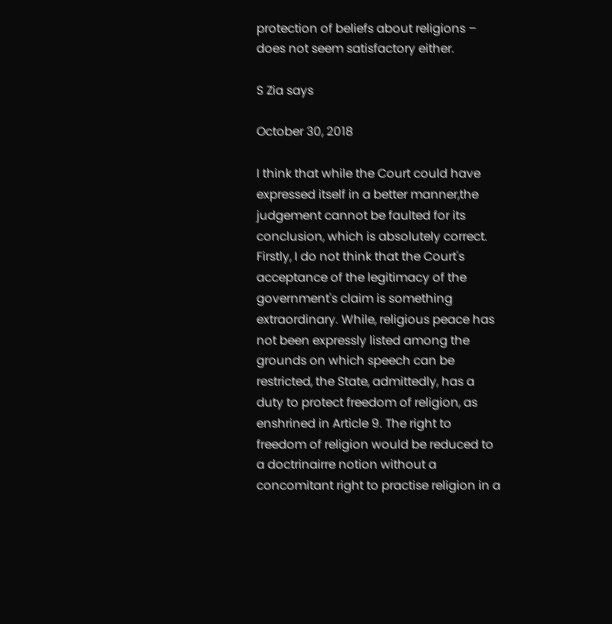protection of beliefs about religions – does not seem satisfactory either.

S Zia says

October 30, 2018

I think that while the Court could have expressed itself in a better manner,the judgement cannot be faulted for its conclusion, which is absolutely correct.
Firstly, I do not think that the Court's acceptance of the legitimacy of the government's claim is something extraordinary. While, religious peace has not been expressly listed among the grounds on which speech can be restricted, the State, admittedly, has a duty to protect freedom of religion, as enshrined in Article 9. The right to freedom of religion would be reduced to a doctrinairre notion without a concomitant right to practise religion in a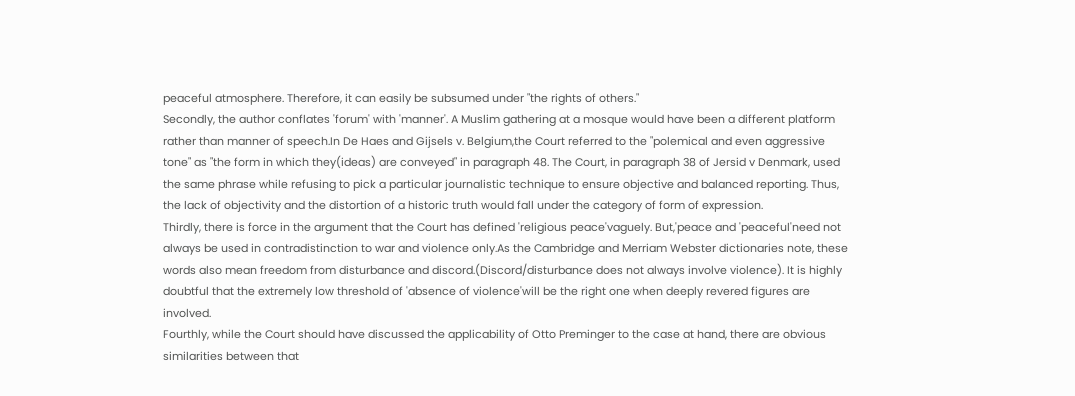peaceful atmosphere. Therefore, it can easily be subsumed under "the rights of others."
Secondly, the author conflates 'forum' with 'manner'. A Muslim gathering at a mosque would have been a different platform rather than manner of speech.In De Haes and Gijsels v. Belgium,the Court referred to the "polemical and even aggressive tone" as "the form in which they(ideas) are conveyed" in paragraph 48. The Court, in paragraph 38 of Jersid v Denmark, used the same phrase while refusing to pick a particular journalistic technique to ensure objective and balanced reporting. Thus, the lack of objectivity and the distortion of a historic truth would fall under the category of form of expression.
Thirdly, there is force in the argument that the Court has defined 'religious peace'vaguely. But,'peace and 'peaceful'need not always be used in contradistinction to war and violence only.As the Cambridge and Merriam Webster dictionaries note, these words also mean freedom from disturbance and discord.(Discord/disturbance does not always involve violence). It is highly doubtful that the extremely low threshold of 'absence of violence'will be the right one when deeply revered figures are involved.
Fourthly, while the Court should have discussed the applicability of Otto Preminger to the case at hand, there are obvious similarities between that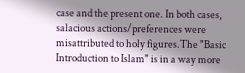case and the present one. In both cases, salacious actions/preferences were misattributed to holy figures.The "Basic Introduction to Islam" is in a way more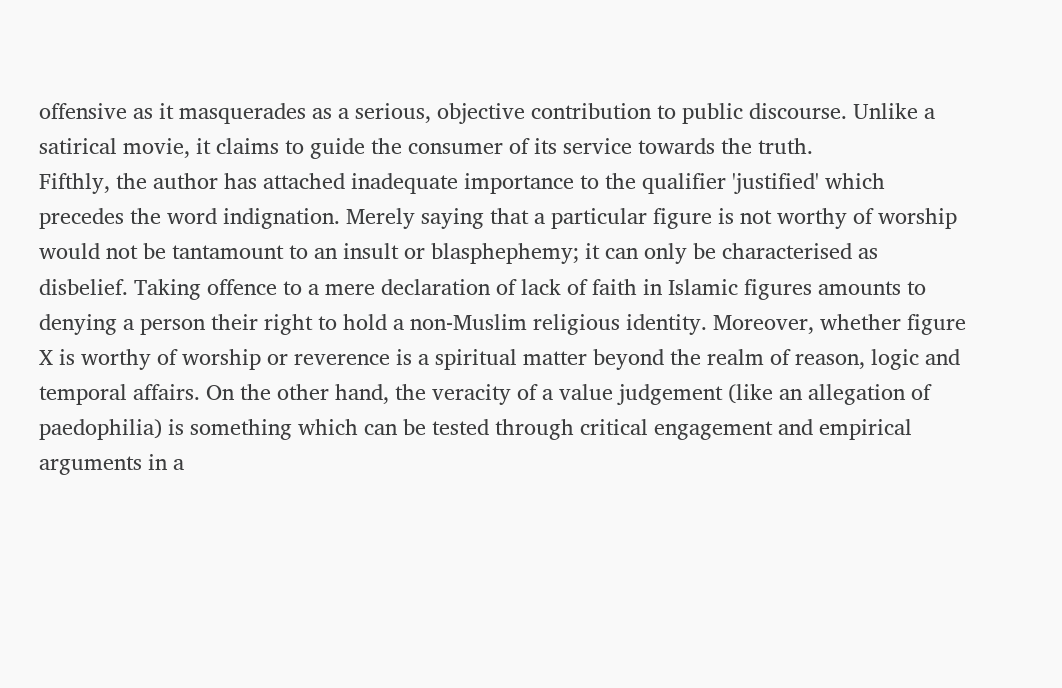offensive as it masquerades as a serious, objective contribution to public discourse. Unlike a satirical movie, it claims to guide the consumer of its service towards the truth.
Fifthly, the author has attached inadequate importance to the qualifier 'justified' which precedes the word indignation. Merely saying that a particular figure is not worthy of worship would not be tantamount to an insult or blasphephemy; it can only be characterised as disbelief. Taking offence to a mere declaration of lack of faith in Islamic figures amounts to denying a person their right to hold a non-Muslim religious identity. Moreover, whether figure X is worthy of worship or reverence is a spiritual matter beyond the realm of reason, logic and temporal affairs. On the other hand, the veracity of a value judgement (like an allegation of paedophilia) is something which can be tested through critical engagement and empirical arguments in a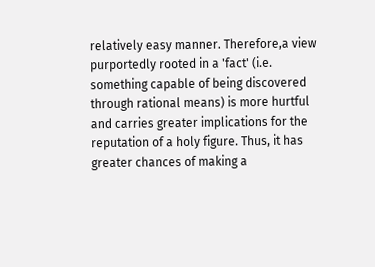relatively easy manner. Therefore,a view purportedly rooted in a 'fact' (i.e. something capable of being discovered through rational means) is more hurtful and carries greater implications for the reputation of a holy figure. Thus, it has greater chances of making a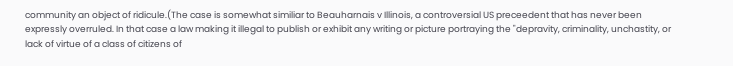community an object of ridicule.(The case is somewhat similiar to Beauharnais v Illinois, a controversial US preceedent that has never been expressly overruled. In that case a law making it illegal to publish or exhibit any writing or picture portraying the "depravity, criminality, unchastity, or lack of virtue of a class of citizens of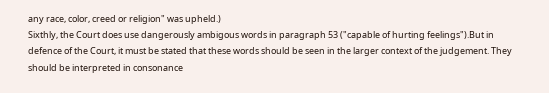any race, color, creed or religion" was upheld.)
Sixthly, the Court does use dangerously ambigous words in paragraph 53 ("capable of hurting feelings").But in defence of the Court, it must be stated that these words should be seen in the larger context of the judgement. They should be interpreted in consonance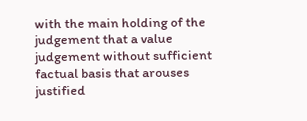with the main holding of the judgement that a value judgement without sufficient factual basis that arouses justified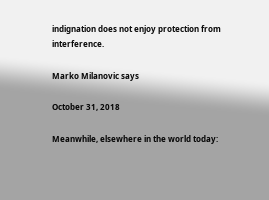indignation does not enjoy protection from interference.

Marko Milanovic says

October 31, 2018

Meanwhile, elsewhere in the world today: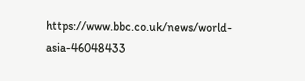https://www.bbc.co.uk/news/world-asia-46048433